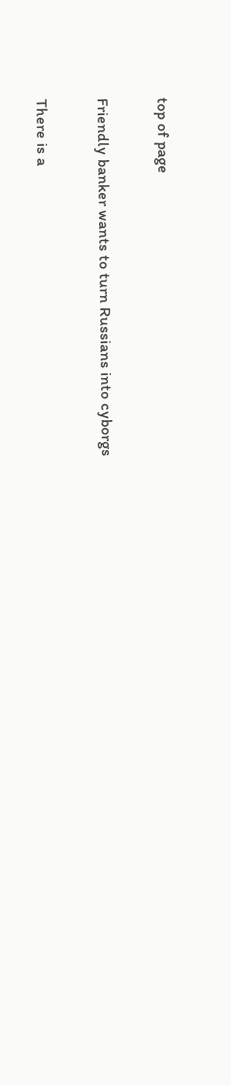top of page

Friendly banker wants to turn Russians into cyborgs

There is a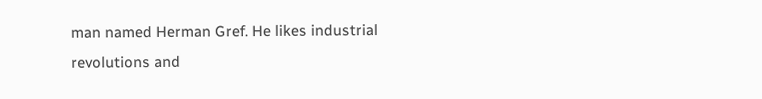man named Herman Gref. He likes industrial revolutions and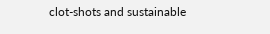clot-shots and sustainable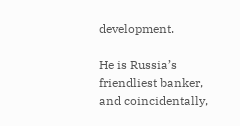development.

He is Russia’s friendliest banker, and coincidentally,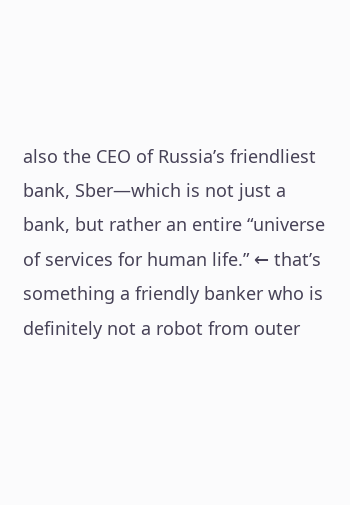also the CEO of Russia’s friendliest bank, Sber—which is not just a bank, but rather an entire “universe of services for human life.” ← that’s something a friendly banker who is definitely not a robot from outer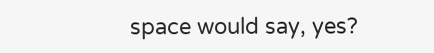space would say, yes?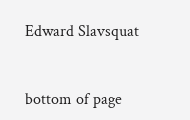Edward Slavsquat


bottom of page